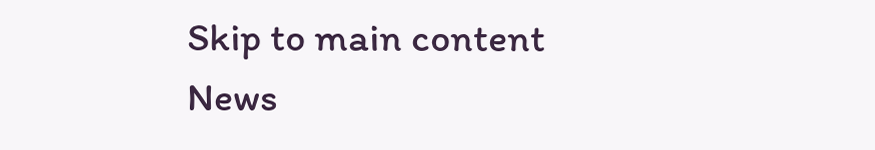Skip to main content
News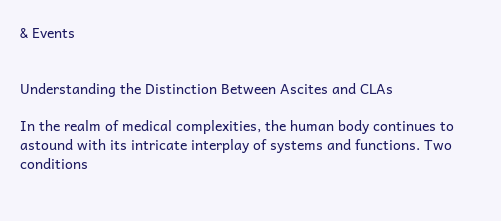& Events


Understanding the Distinction Between Ascites and CLAs

In the realm of medical complexities, the human body continues to astound with its intricate interplay of systems and functions. Two conditions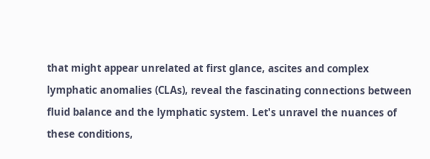that might appear unrelated at first glance, ascites and complex lymphatic anomalies (CLAs), reveal the fascinating connections between fluid balance and the lymphatic system. Let's unravel the nuances of these conditions,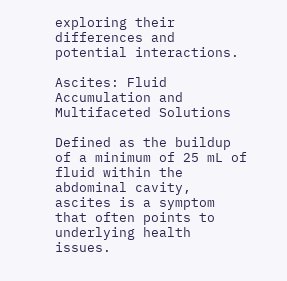exploring their differences and potential interactions.

Ascites: Fluid Accumulation and Multifaceted Solutions

Defined as the buildup of a minimum of 25 mL of fluid within the abdominal cavity, ascites is a symptom that often points to underlying health issues.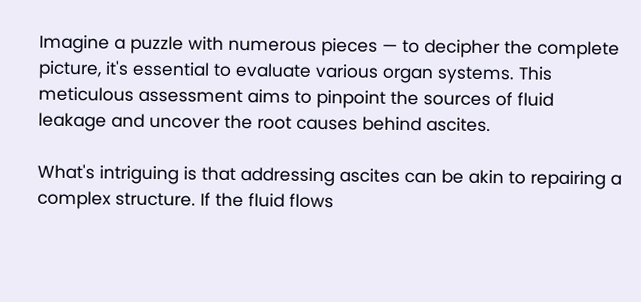Imagine a puzzle with numerous pieces — to decipher the complete picture, it's essential to evaluate various organ systems. This meticulous assessment aims to pinpoint the sources of fluid leakage and uncover the root causes behind ascites.

What's intriguing is that addressing ascites can be akin to repairing a complex structure. If the fluid flows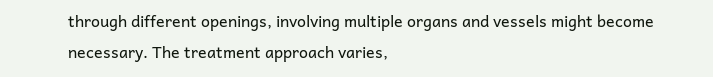through different openings, involving multiple organs and vessels might become necessary. The treatment approach varies,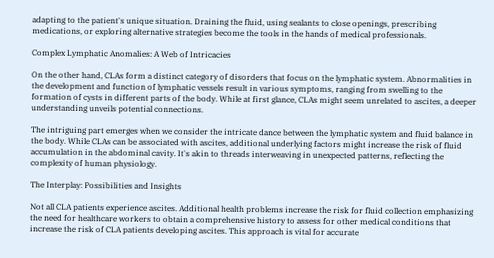adapting to the patient's unique situation. Draining the fluid, using sealants to close openings, prescribing medications, or exploring alternative strategies become the tools in the hands of medical professionals.

Complex Lymphatic Anomalies: A Web of Intricacies

On the other hand, CLAs form a distinct category of disorders that focus on the lymphatic system. Abnormalities in the development and function of lymphatic vessels result in various symptoms, ranging from swelling to the formation of cysts in different parts of the body. While at first glance, CLAs might seem unrelated to ascites, a deeper understanding unveils potential connections.

The intriguing part emerges when we consider the intricate dance between the lymphatic system and fluid balance in the body. While CLAs can be associated with ascites, additional underlying factors might increase the risk of fluid accumulation in the abdominal cavity. It's akin to threads interweaving in unexpected patterns, reflecting the complexity of human physiology.

The Interplay: Possibilities and Insights

Not all CLA patients experience ascites. Additional health problems increase the risk for fluid collection emphasizing the need for healthcare workers to obtain a comprehensive history to assess for other medical conditions that increase the risk of CLA patients developing ascites. This approach is vital for accurate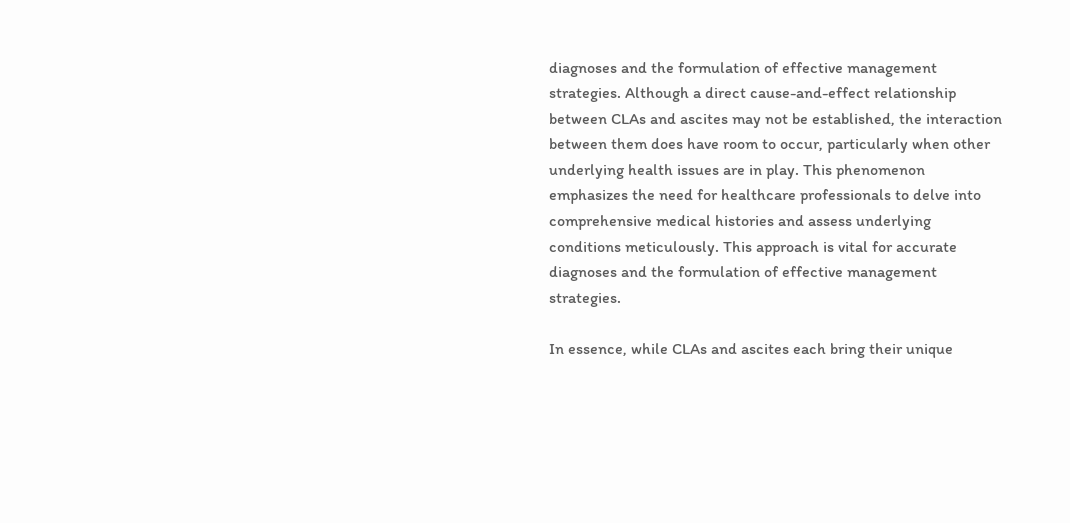diagnoses and the formulation of effective management strategies. Although a direct cause-and-effect relationship between CLAs and ascites may not be established, the interaction between them does have room to occur, particularly when other underlying health issues are in play. This phenomenon emphasizes the need for healthcare professionals to delve into comprehensive medical histories and assess underlying conditions meticulously. This approach is vital for accurate diagnoses and the formulation of effective management strategies.

In essence, while CLAs and ascites each bring their unique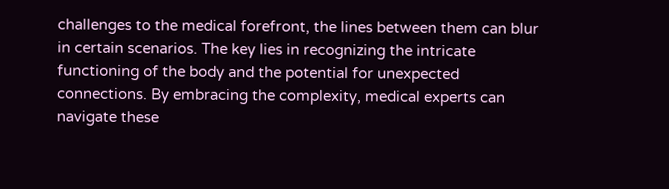challenges to the medical forefront, the lines between them can blur in certain scenarios. The key lies in recognizing the intricate functioning of the body and the potential for unexpected connections. By embracing the complexity, medical experts can navigate these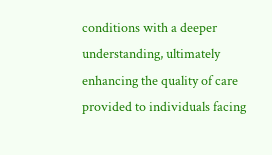conditions with a deeper understanding, ultimately enhancing the quality of care provided to individuals facing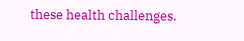these health challenges.